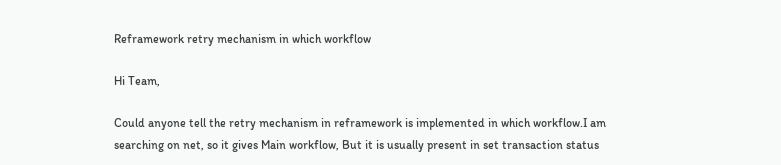Reframework retry mechanism in which workflow

Hi Team,

Could anyone tell the retry mechanism in reframework is implemented in which workflow.I am searching on net, so it gives Main workflow, But it is usually present in set transaction status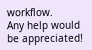workflow.
Any help would be appreciated!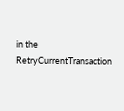in the RetryCurrentTransaction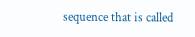sequence that is called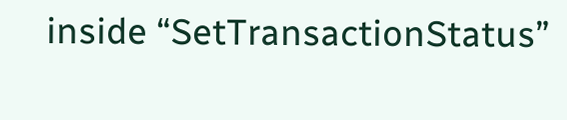inside “SetTransactionStatus”